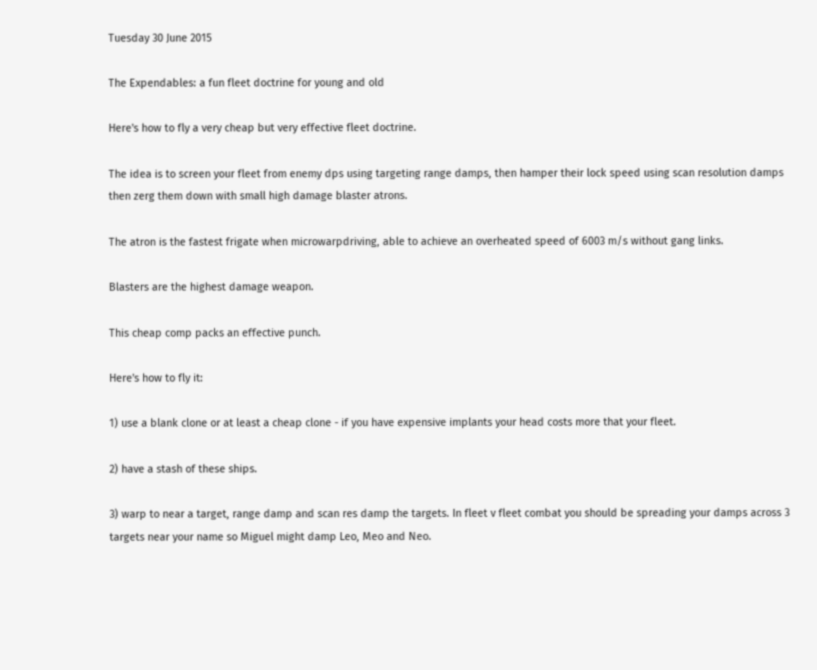Tuesday 30 June 2015

The Expendables: a fun fleet doctrine for young and old

Here's how to fly a very cheap but very effective fleet doctrine.

The idea is to screen your fleet from enemy dps using targeting range damps, then hamper their lock speed using scan resolution damps then zerg them down with small high damage blaster atrons.

The atron is the fastest frigate when microwarpdriving, able to achieve an overheated speed of 6003 m/s without gang links.

Blasters are the highest damage weapon.

This cheap comp packs an effective punch.

Here's how to fly it:

1) use a blank clone or at least a cheap clone - if you have expensive implants your head costs more that your fleet.

2) have a stash of these ships.

3) warp to near a target, range damp and scan res damp the targets. In fleet v fleet combat you should be spreading your damps across 3 targets near your name so Miguel might damp Leo, Meo and Neo.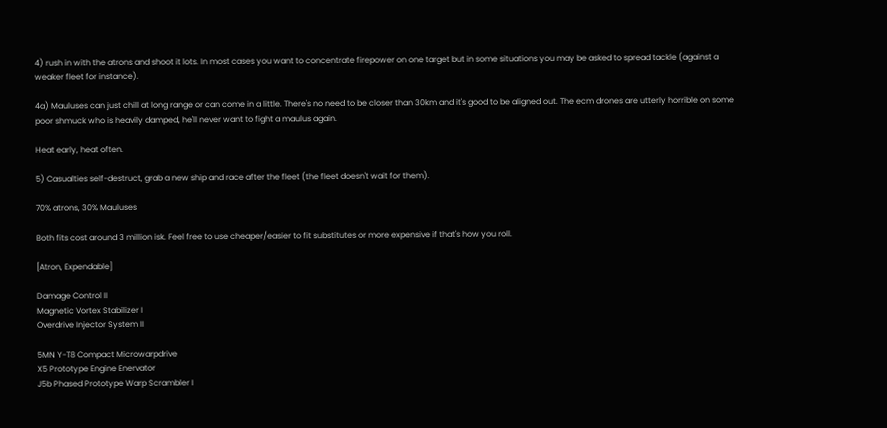4) rush in with the atrons and shoot it lots. In most cases you want to concentrate firepower on one target but in some situations you may be asked to spread tackle (against a weaker fleet for instance).

4a) Mauluses can just chill at long range or can come in a little. There's no need to be closer than 30km and it's good to be aligned out. The ecm drones are utterly horrible on some poor shmuck who is heavily damped, he'll never want to fight a maulus again.

Heat early, heat often.

5) Casualties self-destruct, grab a new ship and race after the fleet (the fleet doesn't wait for them).

70% atrons, 30% Mauluses

Both fits cost around 3 million isk. Feel free to use cheaper/easier to fit substitutes or more expensive if that's how you roll.

[Atron, Expendable]

Damage Control II
Magnetic Vortex Stabilizer I
Overdrive Injector System II

5MN Y-T8 Compact Microwarpdrive
X5 Prototype Engine Enervator
J5b Phased Prototype Warp Scrambler I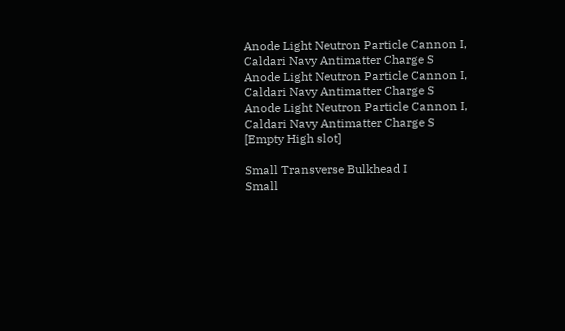Anode Light Neutron Particle Cannon I, Caldari Navy Antimatter Charge S
Anode Light Neutron Particle Cannon I, Caldari Navy Antimatter Charge S
Anode Light Neutron Particle Cannon I, Caldari Navy Antimatter Charge S
[Empty High slot]

Small Transverse Bulkhead I
Small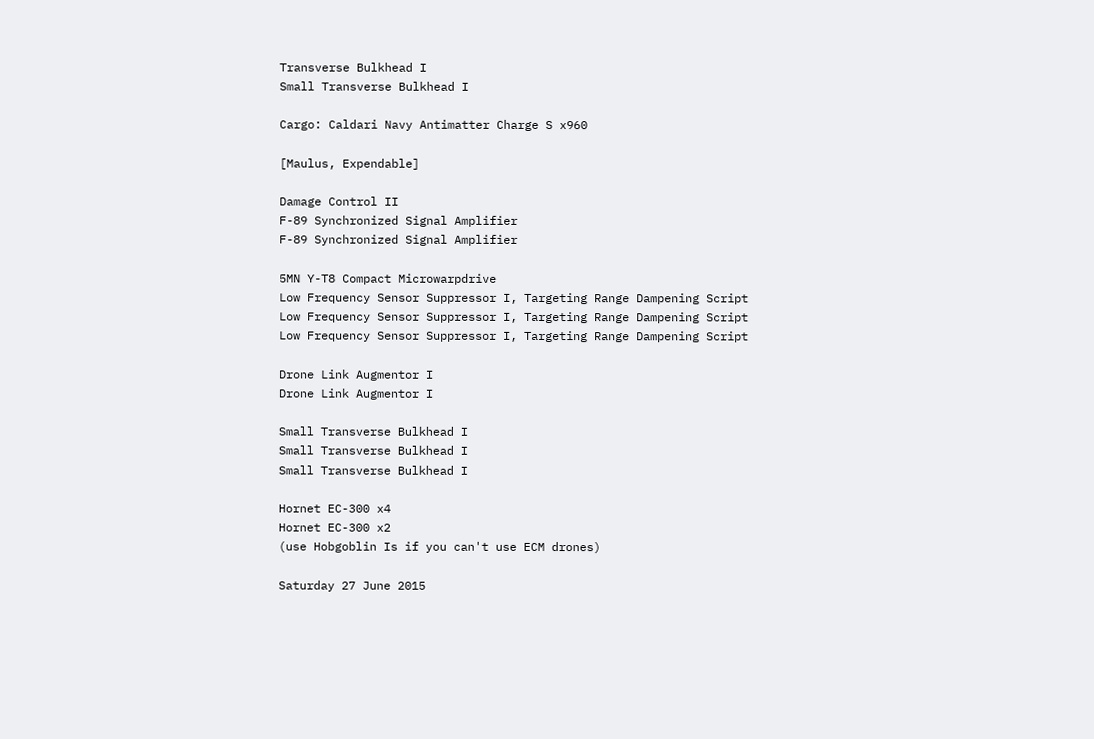Transverse Bulkhead I
Small Transverse Bulkhead I

Cargo: Caldari Navy Antimatter Charge S x960

[Maulus, Expendable]

Damage Control II
F-89 Synchronized Signal Amplifier
F-89 Synchronized Signal Amplifier

5MN Y-T8 Compact Microwarpdrive
Low Frequency Sensor Suppressor I, Targeting Range Dampening Script
Low Frequency Sensor Suppressor I, Targeting Range Dampening Script
Low Frequency Sensor Suppressor I, Targeting Range Dampening Script

Drone Link Augmentor I
Drone Link Augmentor I

Small Transverse Bulkhead I
Small Transverse Bulkhead I
Small Transverse Bulkhead I

Hornet EC-300 x4
Hornet EC-300 x2
(use Hobgoblin Is if you can't use ECM drones)

Saturday 27 June 2015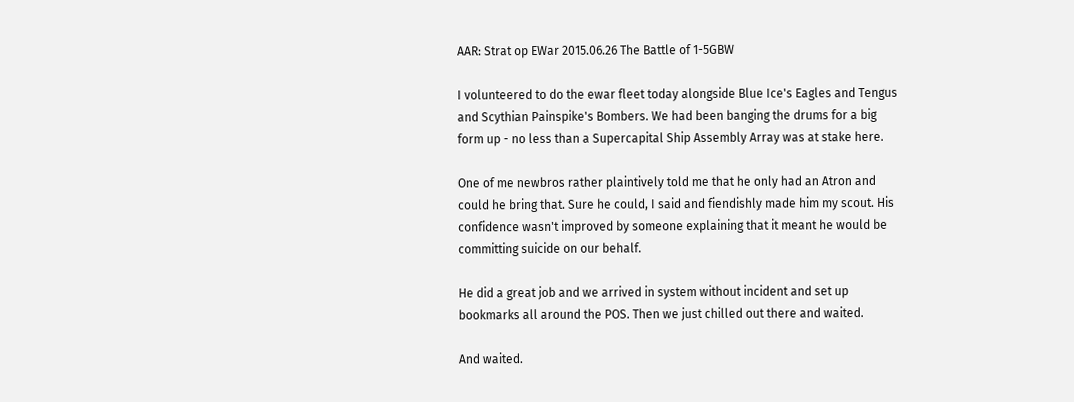AAR: Strat op EWar 2015.06.26 The Battle of 1-5GBW

I volunteered to do the ewar fleet today alongside Blue Ice's Eagles and Tengus and Scythian Painspike's Bombers. We had been banging the drums for a big form up - no less than a Supercapital Ship Assembly Array was at stake here.

One of me newbros rather plaintively told me that he only had an Atron and could he bring that. Sure he could, I said and fiendishly made him my scout. His confidence wasn't improved by someone explaining that it meant he would be committing suicide on our behalf.

He did a great job and we arrived in system without incident and set up bookmarks all around the POS. Then we just chilled out there and waited.

And waited.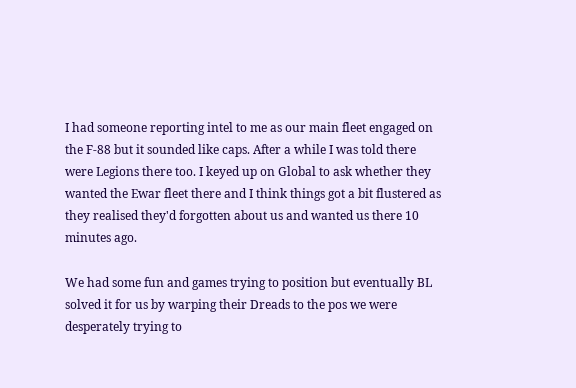I had someone reporting intel to me as our main fleet engaged on the F-88 but it sounded like caps. After a while I was told there were Legions there too. I keyed up on Global to ask whether they wanted the Ewar fleet there and I think things got a bit flustered as they realised they'd forgotten about us and wanted us there 10 minutes ago.

We had some fun and games trying to position but eventually BL solved it for us by warping their Dreads to the pos we were desperately trying to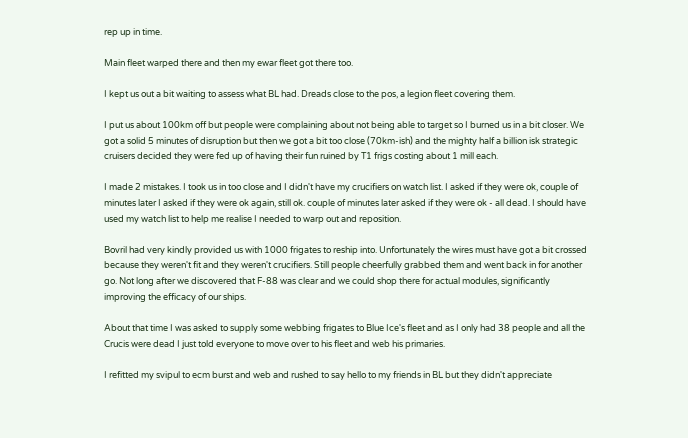rep up in time.

Main fleet warped there and then my ewar fleet got there too.

I kept us out a bit waiting to assess what BL had. Dreads close to the pos, a legion fleet covering them.

I put us about 100km off but people were complaining about not being able to target so I burned us in a bit closer. We got a solid 5 minutes of disruption but then we got a bit too close (70km-ish) and the mighty half a billion isk strategic cruisers decided they were fed up of having their fun ruined by T1 frigs costing about 1 mill each.

I made 2 mistakes. I took us in too close and I didn't have my crucifiers on watch list. I asked if they were ok, couple of minutes later I asked if they were ok again, still ok. couple of minutes later asked if they were ok - all dead. I should have used my watch list to help me realise I needed to warp out and reposition.

Bovril had very kindly provided us with 1000 frigates to reship into. Unfortunately the wires must have got a bit crossed because they weren't fit and they weren't crucifiers. Still people cheerfully grabbed them and went back in for another go. Not long after we discovered that F-88 was clear and we could shop there for actual modules, significantly improving the efficacy of our ships.

About that time I was asked to supply some webbing frigates to Blue Ice's fleet and as I only had 38 people and all the Crucis were dead I just told everyone to move over to his fleet and web his primaries.

I refitted my svipul to ecm burst and web and rushed to say hello to my friends in BL but they didn't appreciate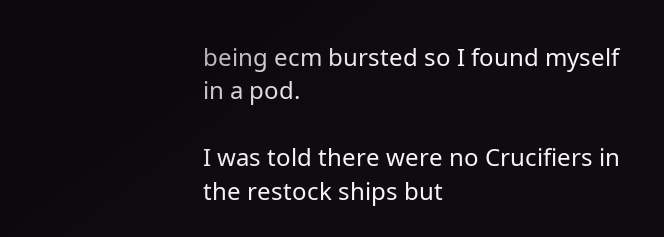being ecm bursted so I found myself in a pod.

I was told there were no Crucifiers in the restock ships but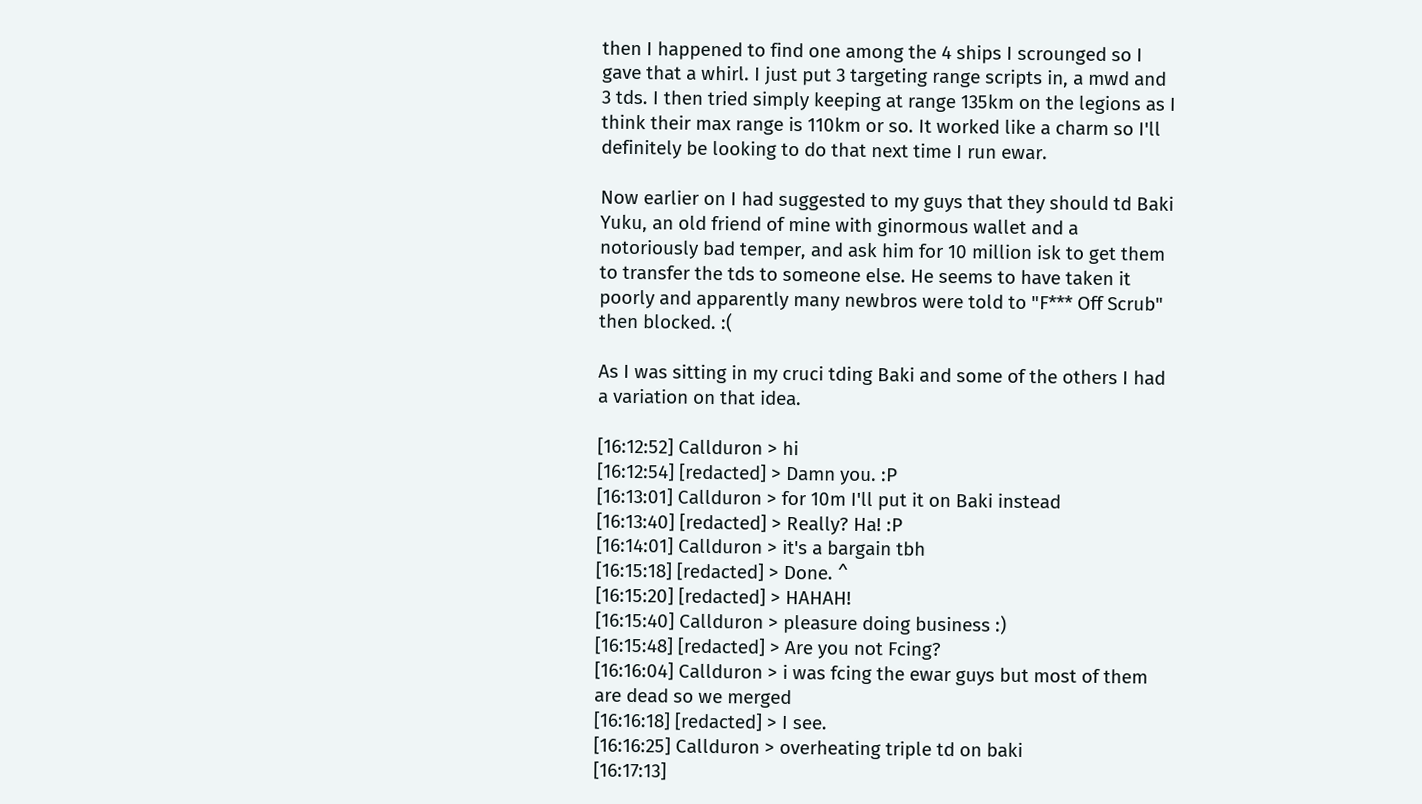then I happened to find one among the 4 ships I scrounged so I gave that a whirl. I just put 3 targeting range scripts in, a mwd and 3 tds. I then tried simply keeping at range 135km on the legions as I think their max range is 110km or so. It worked like a charm so I'll definitely be looking to do that next time I run ewar.

Now earlier on I had suggested to my guys that they should td Baki Yuku, an old friend of mine with ginormous wallet and a notoriously bad temper, and ask him for 10 million isk to get them to transfer the tds to someone else. He seems to have taken it poorly and apparently many newbros were told to "F*** Off Scrub" then blocked. :(

As I was sitting in my cruci tding Baki and some of the others I had a variation on that idea.

[16:12:52] Callduron > hi
[16:12:54] [redacted] > Damn you. :P
[16:13:01] Callduron > for 10m I'll put it on Baki instead
[16:13:40] [redacted] > Really? Ha! :P
[16:14:01] Callduron > it's a bargain tbh
[16:15:18] [redacted] > Done. ^
[16:15:20] [redacted] > HAHAH!
[16:15:40] Callduron > pleasure doing business :)
[16:15:48] [redacted] > Are you not Fcing?
[16:16:04] Callduron > i was fcing the ewar guys but most of them are dead so we merged
[16:16:18] [redacted] > I see.
[16:16:25] Callduron > overheating triple td on baki
[16:17:13]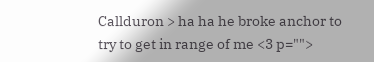Callduron > ha ha he broke anchor to try to get in range of me <3 p="">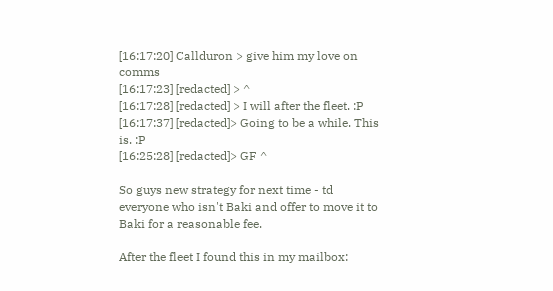[16:17:20] Callduron > give him my love on comms
[16:17:23] [redacted] > ^
[16:17:28] [redacted] > I will after the fleet. :P
[16:17:37] [redacted]> Going to be a while. This is. :P
[16:25:28] [redacted]> GF ^

So guys new strategy for next time - td everyone who isn't Baki and offer to move it to Baki for a reasonable fee.

After the fleet I found this in my mailbox: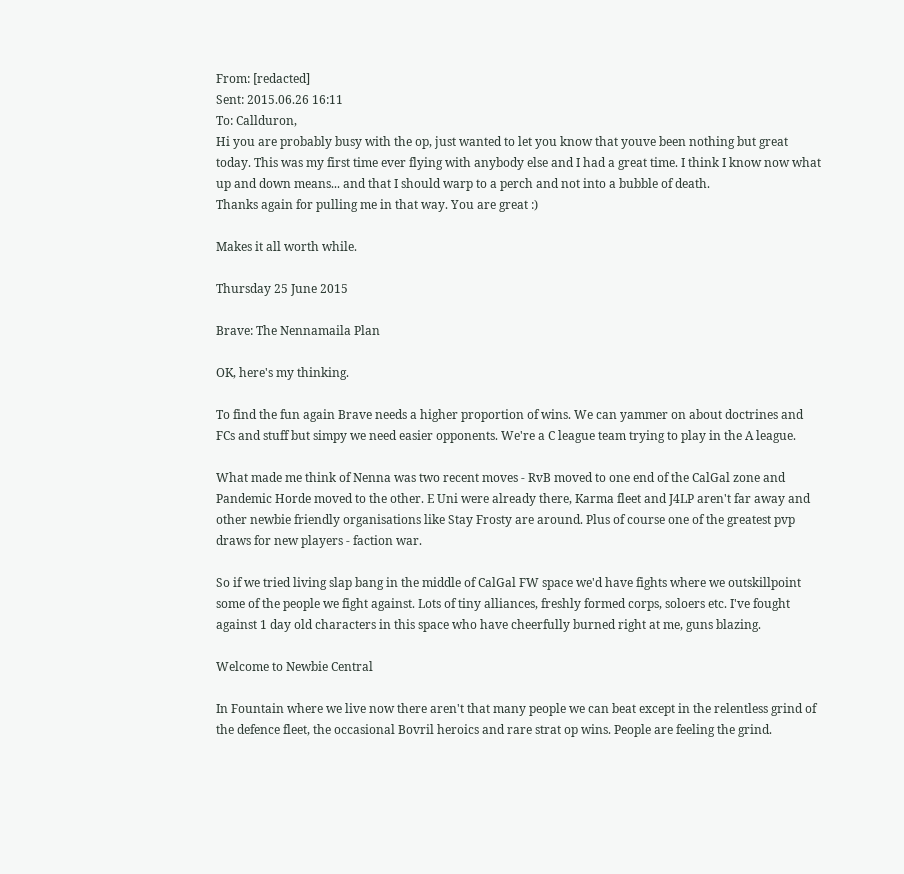From: [redacted]
Sent: 2015.06.26 16:11
To: Callduron,
Hi you are probably busy with the op, just wanted to let you know that youve been nothing but great today. This was my first time ever flying with anybody else and I had a great time. I think I know now what up and down means... and that I should warp to a perch and not into a bubble of death.
Thanks again for pulling me in that way. You are great :)

Makes it all worth while.

Thursday 25 June 2015

Brave: The Nennamaila Plan

OK, here's my thinking.

To find the fun again Brave needs a higher proportion of wins. We can yammer on about doctrines and FCs and stuff but simpy we need easier opponents. We're a C league team trying to play in the A league.

What made me think of Nenna was two recent moves - RvB moved to one end of the CalGal zone and Pandemic Horde moved to the other. E Uni were already there, Karma fleet and J4LP aren't far away and other newbie friendly organisations like Stay Frosty are around. Plus of course one of the greatest pvp draws for new players - faction war.

So if we tried living slap bang in the middle of CalGal FW space we'd have fights where we outskillpoint some of the people we fight against. Lots of tiny alliances, freshly formed corps, soloers etc. I've fought against 1 day old characters in this space who have cheerfully burned right at me, guns blazing.

Welcome to Newbie Central

In Fountain where we live now there aren't that many people we can beat except in the relentless grind of the defence fleet, the occasional Bovril heroics and rare strat op wins. People are feeling the grind.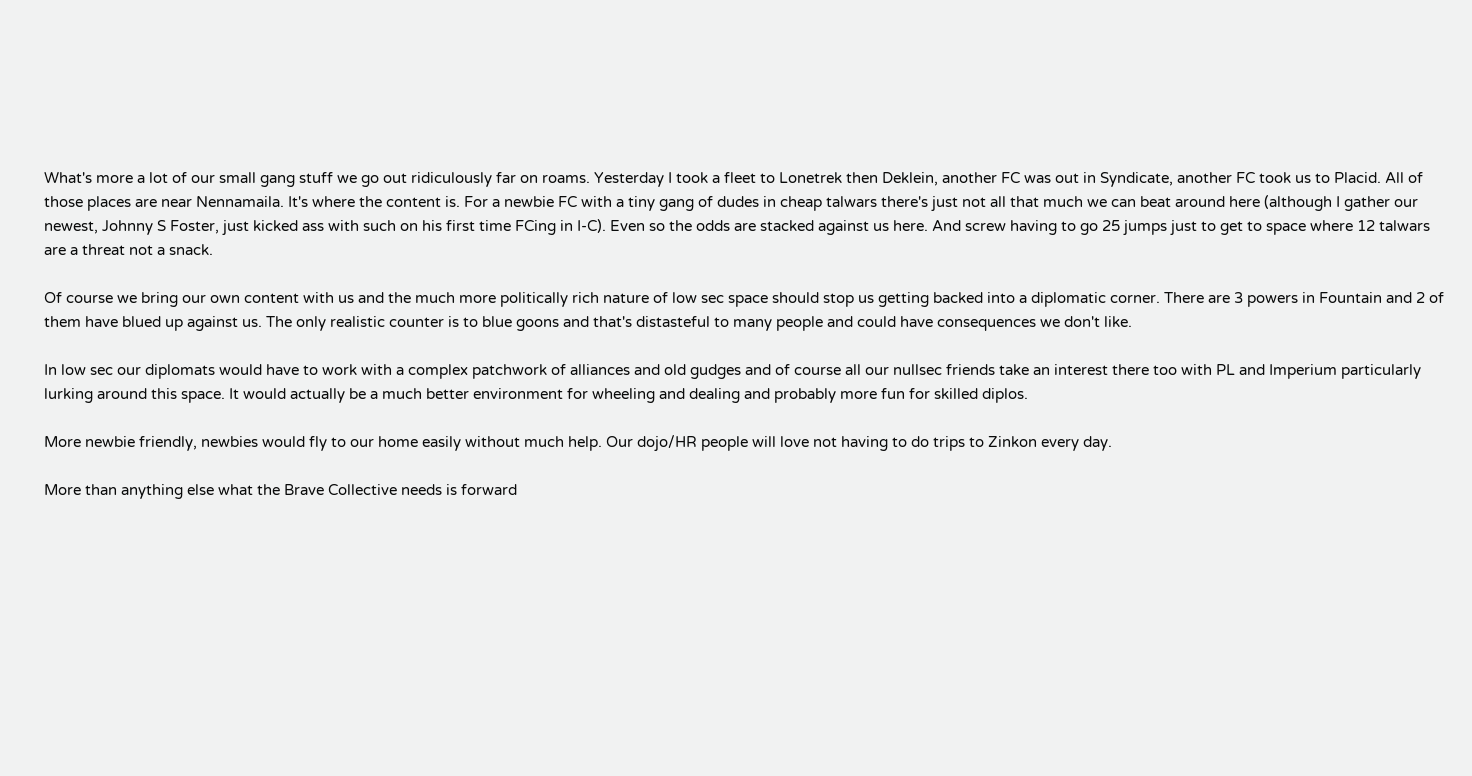What's more a lot of our small gang stuff we go out ridiculously far on roams. Yesterday I took a fleet to Lonetrek then Deklein, another FC was out in Syndicate, another FC took us to Placid. All of those places are near Nennamaila. It's where the content is. For a newbie FC with a tiny gang of dudes in cheap talwars there's just not all that much we can beat around here (although I gather our newest, Johnny S Foster, just kicked ass with such on his first time FCing in I-C). Even so the odds are stacked against us here. And screw having to go 25 jumps just to get to space where 12 talwars are a threat not a snack.

Of course we bring our own content with us and the much more politically rich nature of low sec space should stop us getting backed into a diplomatic corner. There are 3 powers in Fountain and 2 of them have blued up against us. The only realistic counter is to blue goons and that's distasteful to many people and could have consequences we don't like.

In low sec our diplomats would have to work with a complex patchwork of alliances and old gudges and of course all our nullsec friends take an interest there too with PL and Imperium particularly lurking around this space. It would actually be a much better environment for wheeling and dealing and probably more fun for skilled diplos.

More newbie friendly, newbies would fly to our home easily without much help. Our dojo/HR people will love not having to do trips to Zinkon every day.

More than anything else what the Brave Collective needs is forward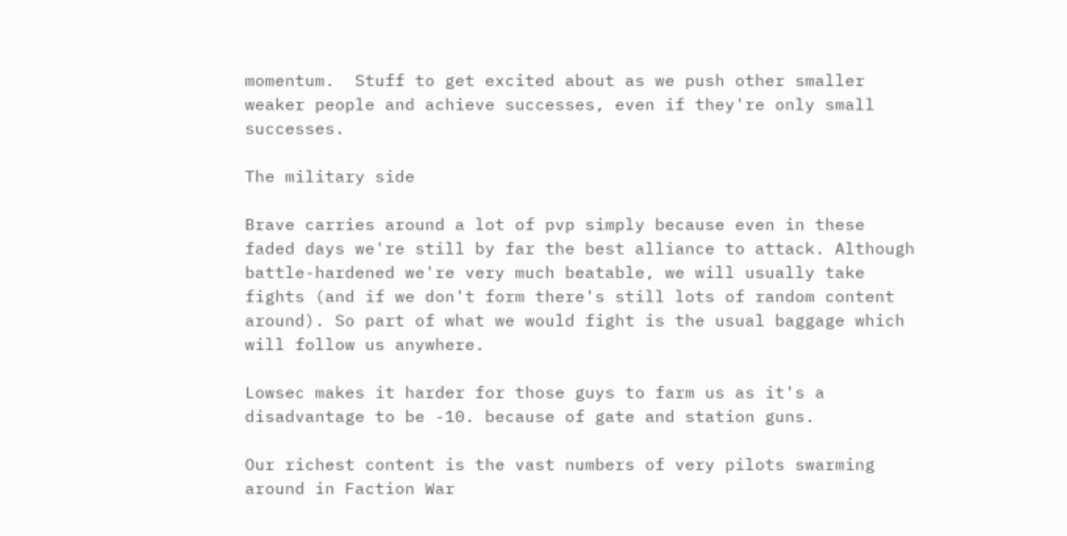momentum.  Stuff to get excited about as we push other smaller weaker people and achieve successes, even if they're only small successes.

The military side

Brave carries around a lot of pvp simply because even in these faded days we're still by far the best alliance to attack. Although battle-hardened we're very much beatable, we will usually take fights (and if we don't form there's still lots of random content around). So part of what we would fight is the usual baggage which will follow us anywhere.

Lowsec makes it harder for those guys to farm us as it's a disadvantage to be -10. because of gate and station guns.

Our richest content is the vast numbers of very pilots swarming around in Faction War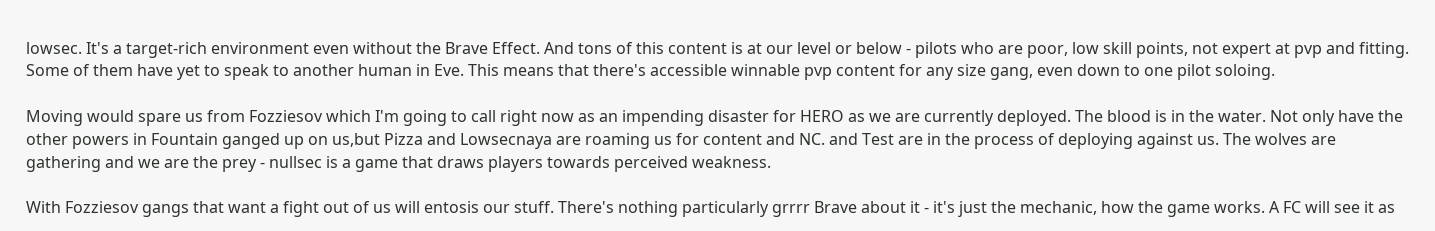lowsec. It's a target-rich environment even without the Brave Effect. And tons of this content is at our level or below - pilots who are poor, low skill points, not expert at pvp and fitting. Some of them have yet to speak to another human in Eve. This means that there's accessible winnable pvp content for any size gang, even down to one pilot soloing.

Moving would spare us from Fozziesov which I'm going to call right now as an impending disaster for HERO as we are currently deployed. The blood is in the water. Not only have the other powers in Fountain ganged up on us,but Pizza and Lowsecnaya are roaming us for content and NC. and Test are in the process of deploying against us. The wolves are gathering and we are the prey - nullsec is a game that draws players towards perceived weakness.

With Fozziesov gangs that want a fight out of us will entosis our stuff. There's nothing particularly grrrr Brave about it - it's just the mechanic, how the game works. A FC will see it as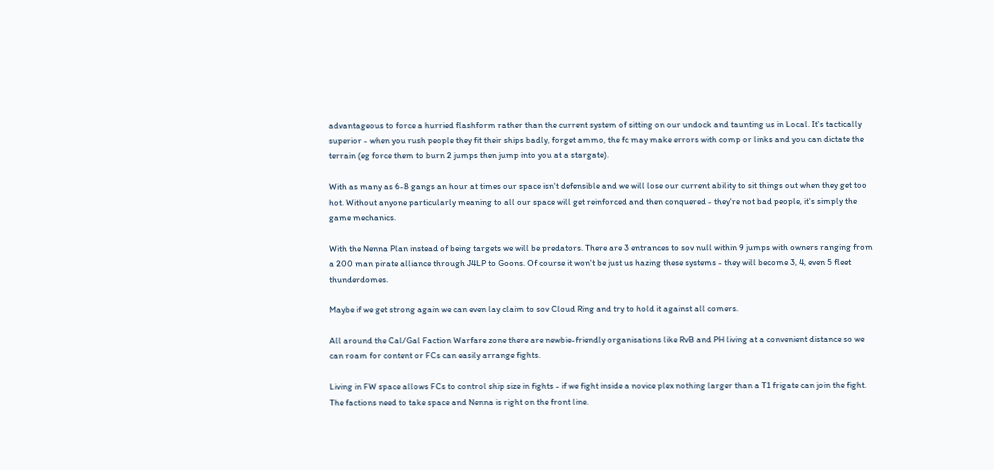advantageous to force a hurried flashform rather than the current system of sitting on our undock and taunting us in Local. It's tactically superior - when you rush people they fit their ships badly, forget ammo, the fc may make errors with comp or links and you can dictate the terrain (eg force them to burn 2 jumps then jump into you at a stargate).

With as many as 6-8 gangs an hour at times our space isn't defensible and we will lose our current ability to sit things out when they get too hot. Without anyone particularly meaning to all our space will get reinforced and then conquered - they're not bad people, it's simply the game mechanics.

With the Nenna Plan instead of being targets we will be predators. There are 3 entrances to sov null within 9 jumps with owners ranging from a 200 man pirate alliance through J4LP to Goons. Of course it won't be just us hazing these systems - they will become 3, 4, even 5 fleet thunderdomes.

Maybe if we get strong again we can even lay claim to sov Cloud Ring and try to hold it against all comers.

All around the Cal/Gal Faction Warfare zone there are newbie-friendly organisations like RvB and PH living at a convenient distance so we can roam for content or FCs can easily arrange fights.

Living in FW space allows FCs to control ship size in fights - if we fight inside a novice plex nothing larger than a T1 frigate can join the fight. The factions need to take space and Nenna is right on the front line.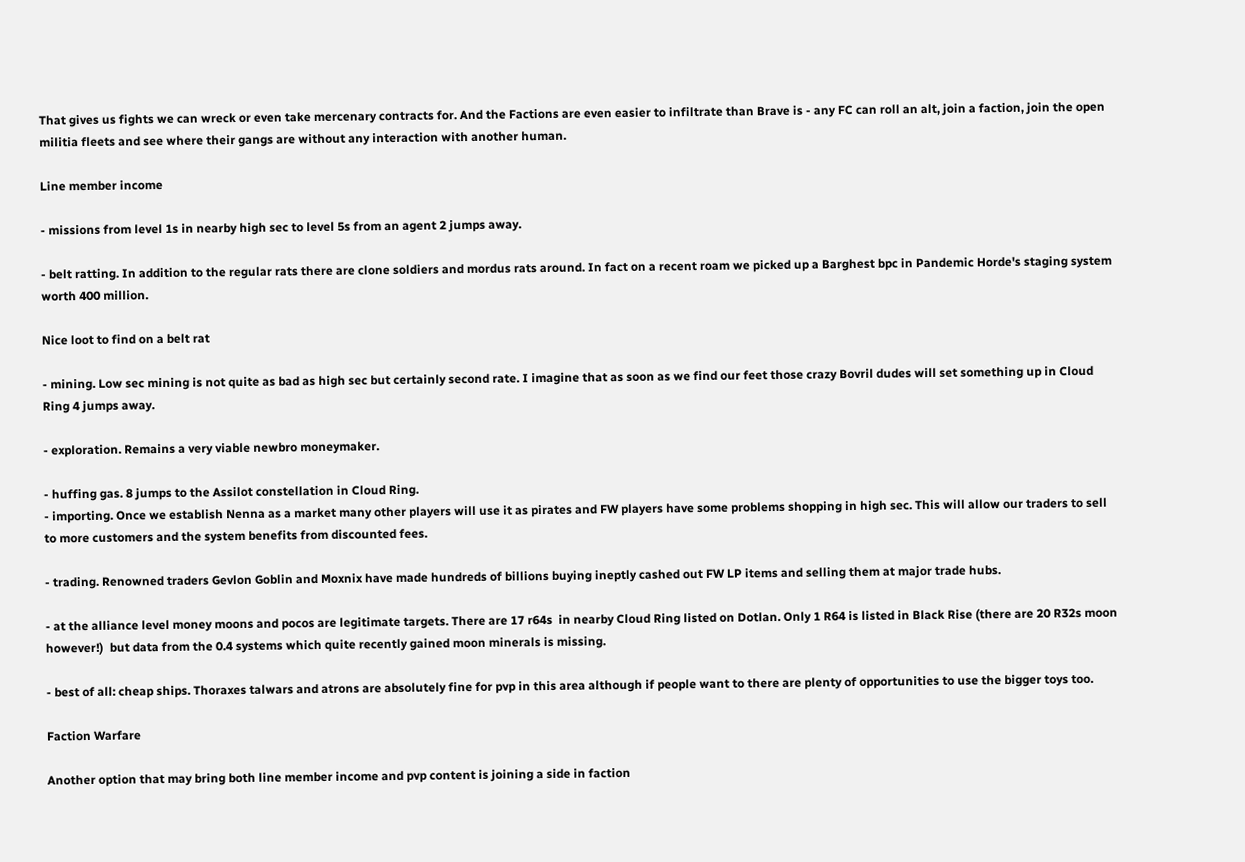That gives us fights we can wreck or even take mercenary contracts for. And the Factions are even easier to infiltrate than Brave is - any FC can roll an alt, join a faction, join the open militia fleets and see where their gangs are without any interaction with another human.

Line member income

- missions from level 1s in nearby high sec to level 5s from an agent 2 jumps away.

- belt ratting. In addition to the regular rats there are clone soldiers and mordus rats around. In fact on a recent roam we picked up a Barghest bpc in Pandemic Horde's staging system worth 400 million.

Nice loot to find on a belt rat

- mining. Low sec mining is not quite as bad as high sec but certainly second rate. I imagine that as soon as we find our feet those crazy Bovril dudes will set something up in Cloud Ring 4 jumps away.

- exploration. Remains a very viable newbro moneymaker.

- huffing gas. 8 jumps to the Assilot constellation in Cloud Ring.
- importing. Once we establish Nenna as a market many other players will use it as pirates and FW players have some problems shopping in high sec. This will allow our traders to sell to more customers and the system benefits from discounted fees.

- trading. Renowned traders Gevlon Goblin and Moxnix have made hundreds of billions buying ineptly cashed out FW LP items and selling them at major trade hubs.

- at the alliance level money moons and pocos are legitimate targets. There are 17 r64s  in nearby Cloud Ring listed on Dotlan. Only 1 R64 is listed in Black Rise (there are 20 R32s moon  however!)  but data from the 0.4 systems which quite recently gained moon minerals is missing.

- best of all: cheap ships. Thoraxes talwars and atrons are absolutely fine for pvp in this area although if people want to there are plenty of opportunities to use the bigger toys too.

Faction Warfare

Another option that may bring both line member income and pvp content is joining a side in faction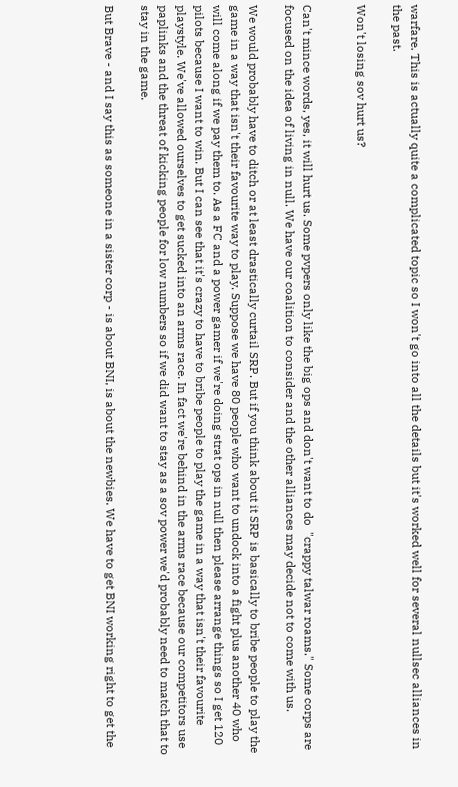warfare. This is actually quite a complicated topic so I won't go into all the details but it's worked well for several nullsec alliances in the past.

Won't losing sov hurt us?


Can't mince words, yes, it will hurt us. Some pvpers only like the big ops and don't want to do  "crappy talwar roams." Some corps are focused on the idea of living in null. We have our coalition to consider and the other alliances may decide not to come with us.

We would probably have to ditch or at least drastically curtail SRP. But if you think about it SRP is basically to bribe people to play the game in a way that isn't their favourite way to play. Suppose we have 80 people who want to undock into a fight plus another 40 who will come along if we pay them to. As a FC and a power gamer if we're doing strat ops in null then please arrange things so I get 120 pilots because I want to win. But I can see that it's crazy to have to bribe people to play the game in a way that isn't their favourite playstyle. We've allowed ourselves to get sucked into an arms race. In fact we're behind in the arms race because our competitors use paplinks and the threat of kicking people for low numbers so if we did want to stay as a sov power we'd probably need to match that to stay in the game.

But Brave - and I say this as someone in a sister corp - is about BNI, is about the newbies. We have to get BNI working right to get the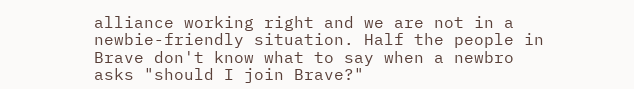alliance working right and we are not in a newbie-friendly situation. Half the people in Brave don't know what to say when a newbro asks "should I join Brave?"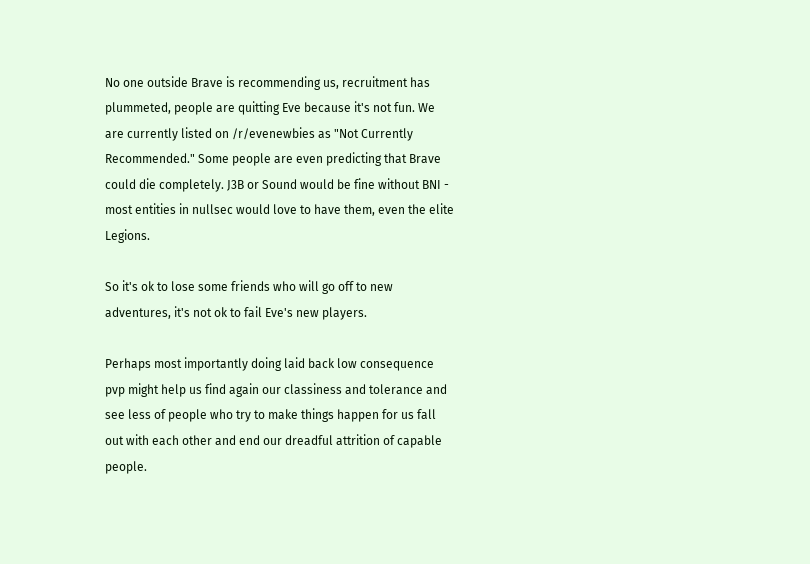No one outside Brave is recommending us, recruitment has plummeted, people are quitting Eve because it's not fun. We are currently listed on /r/evenewbies as "Not Currently Recommended." Some people are even predicting that Brave could die completely. J3B or Sound would be fine without BNI - most entities in nullsec would love to have them, even the elite Legions.

So it's ok to lose some friends who will go off to new adventures, it's not ok to fail Eve's new players.

Perhaps most importantly doing laid back low consequence pvp might help us find again our classiness and tolerance and see less of people who try to make things happen for us fall out with each other and end our dreadful attrition of capable people.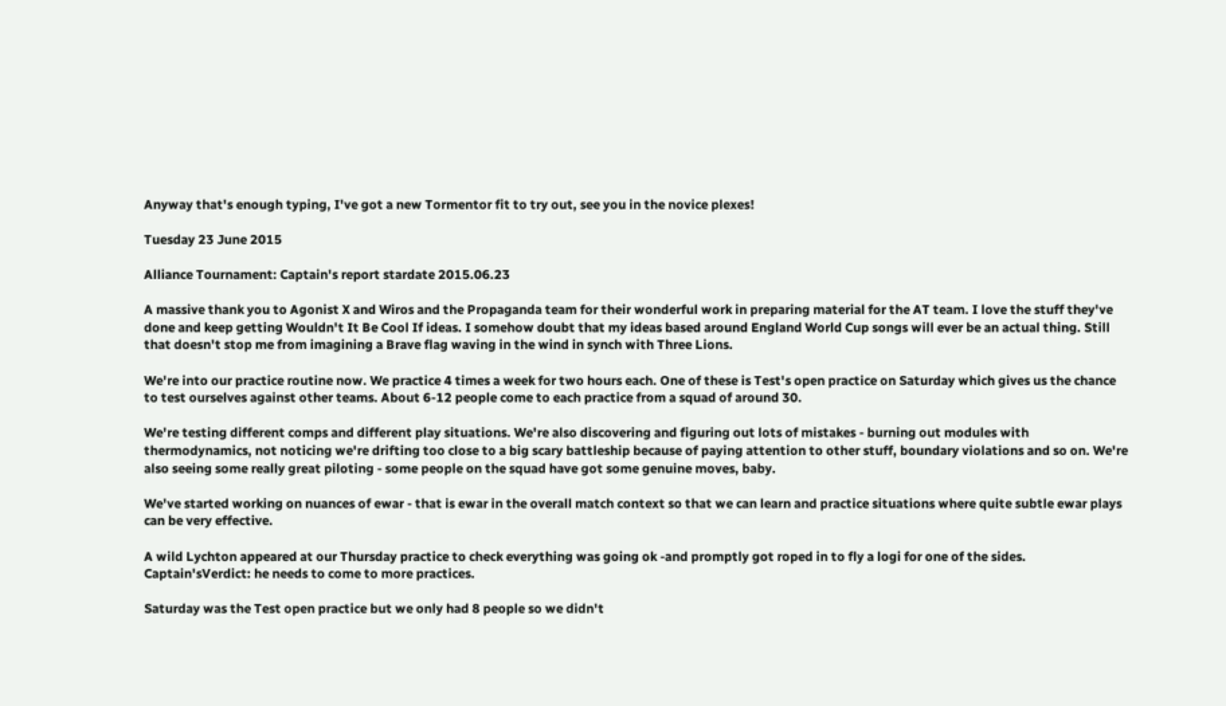Anyway that's enough typing, I've got a new Tormentor fit to try out, see you in the novice plexes!

Tuesday 23 June 2015

Alliance Tournament: Captain's report stardate 2015.06.23

A massive thank you to Agonist X and Wiros and the Propaganda team for their wonderful work in preparing material for the AT team. I love the stuff they've done and keep getting Wouldn't It Be Cool If ideas. I somehow doubt that my ideas based around England World Cup songs will ever be an actual thing. Still that doesn't stop me from imagining a Brave flag waving in the wind in synch with Three Lions.

We're into our practice routine now. We practice 4 times a week for two hours each. One of these is Test's open practice on Saturday which gives us the chance to test ourselves against other teams. About 6-12 people come to each practice from a squad of around 30.

We're testing different comps and different play situations. We're also discovering and figuring out lots of mistakes - burning out modules with thermodynamics, not noticing we're drifting too close to a big scary battleship because of paying attention to other stuff, boundary violations and so on. We're also seeing some really great piloting - some people on the squad have got some genuine moves, baby.

We've started working on nuances of ewar - that is ewar in the overall match context so that we can learn and practice situations where quite subtle ewar plays can be very effective.

A wild Lychton appeared at our Thursday practice to check everything was going ok -and promptly got roped in to fly a logi for one of the sides. Captain'sVerdict: he needs to come to more practices.

Saturday was the Test open practice but we only had 8 people so we didn't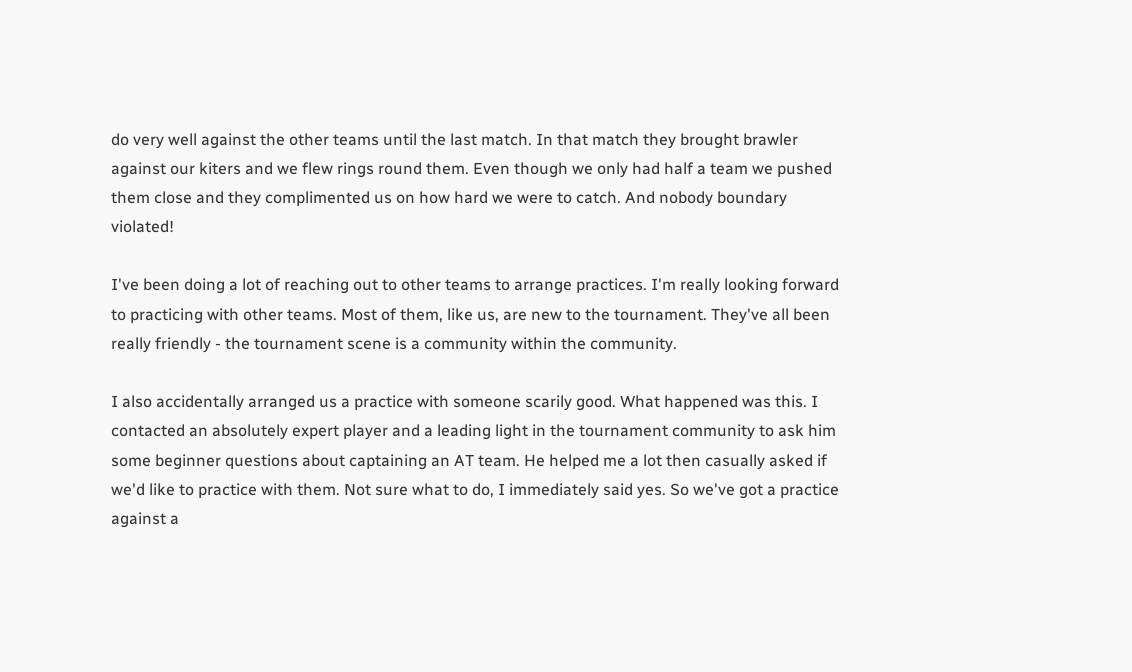do very well against the other teams until the last match. In that match they brought brawler against our kiters and we flew rings round them. Even though we only had half a team we pushed them close and they complimented us on how hard we were to catch. And nobody boundary violated!

I've been doing a lot of reaching out to other teams to arrange practices. I'm really looking forward to practicing with other teams. Most of them, like us, are new to the tournament. They've all been really friendly - the tournament scene is a community within the community.

I also accidentally arranged us a practice with someone scarily good. What happened was this. I contacted an absolutely expert player and a leading light in the tournament community to ask him some beginner questions about captaining an AT team. He helped me a lot then casually asked if we'd like to practice with them. Not sure what to do, I immediately said yes. So we've got a practice against a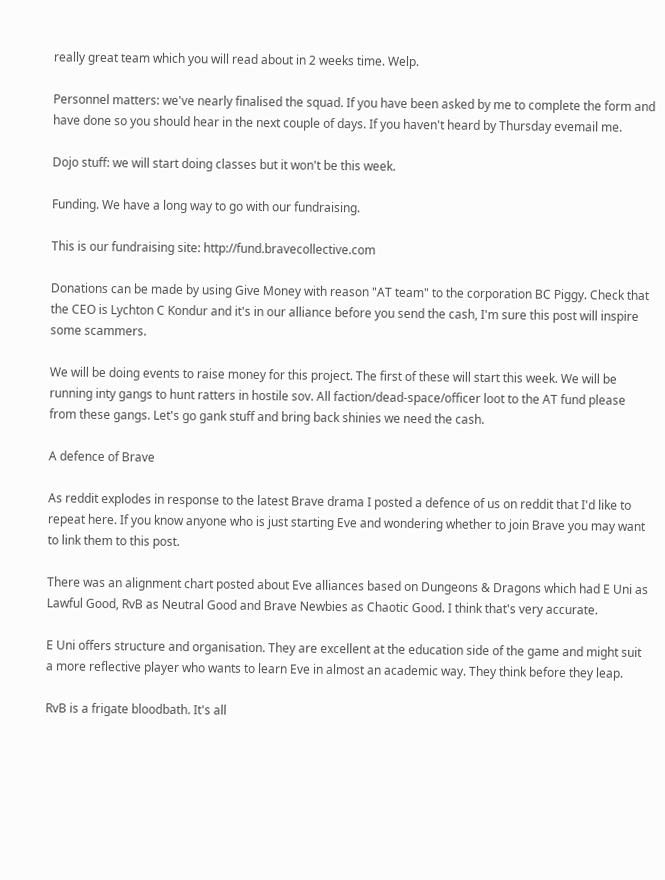really great team which you will read about in 2 weeks time. Welp.

Personnel matters: we've nearly finalised the squad. If you have been asked by me to complete the form and have done so you should hear in the next couple of days. If you haven't heard by Thursday evemail me.

Dojo stuff: we will start doing classes but it won't be this week.

Funding. We have a long way to go with our fundraising.

This is our fundraising site: http://fund.bravecollective.com

Donations can be made by using Give Money with reason "AT team" to the corporation BC Piggy. Check that the CEO is Lychton C Kondur and it's in our alliance before you send the cash, I'm sure this post will inspire some scammers.

We will be doing events to raise money for this project. The first of these will start this week. We will be running inty gangs to hunt ratters in hostile sov. All faction/dead-space/officer loot to the AT fund please from these gangs. Let's go gank stuff and bring back shinies we need the cash.

A defence of Brave

As reddit explodes in response to the latest Brave drama I posted a defence of us on reddit that I'd like to repeat here. If you know anyone who is just starting Eve and wondering whether to join Brave you may want to link them to this post.

There was an alignment chart posted about Eve alliances based on Dungeons & Dragons which had E Uni as Lawful Good, RvB as Neutral Good and Brave Newbies as Chaotic Good. I think that's very accurate.

E Uni offers structure and organisation. They are excellent at the education side of the game and might suit a more reflective player who wants to learn Eve in almost an academic way. They think before they leap.

RvB is a frigate bloodbath. It's all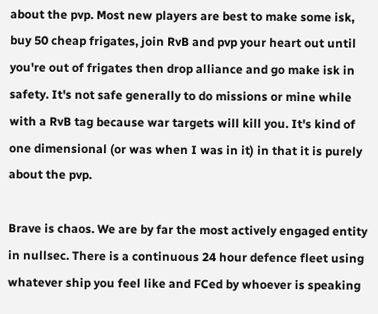about the pvp. Most new players are best to make some isk, buy 50 cheap frigates, join RvB and pvp your heart out until you're out of frigates then drop alliance and go make isk in safety. It's not safe generally to do missions or mine while with a RvB tag because war targets will kill you. It's kind of one dimensional (or was when I was in it) in that it is purely about the pvp.

Brave is chaos. We are by far the most actively engaged entity in nullsec. There is a continuous 24 hour defence fleet using whatever ship you feel like and FCed by whoever is speaking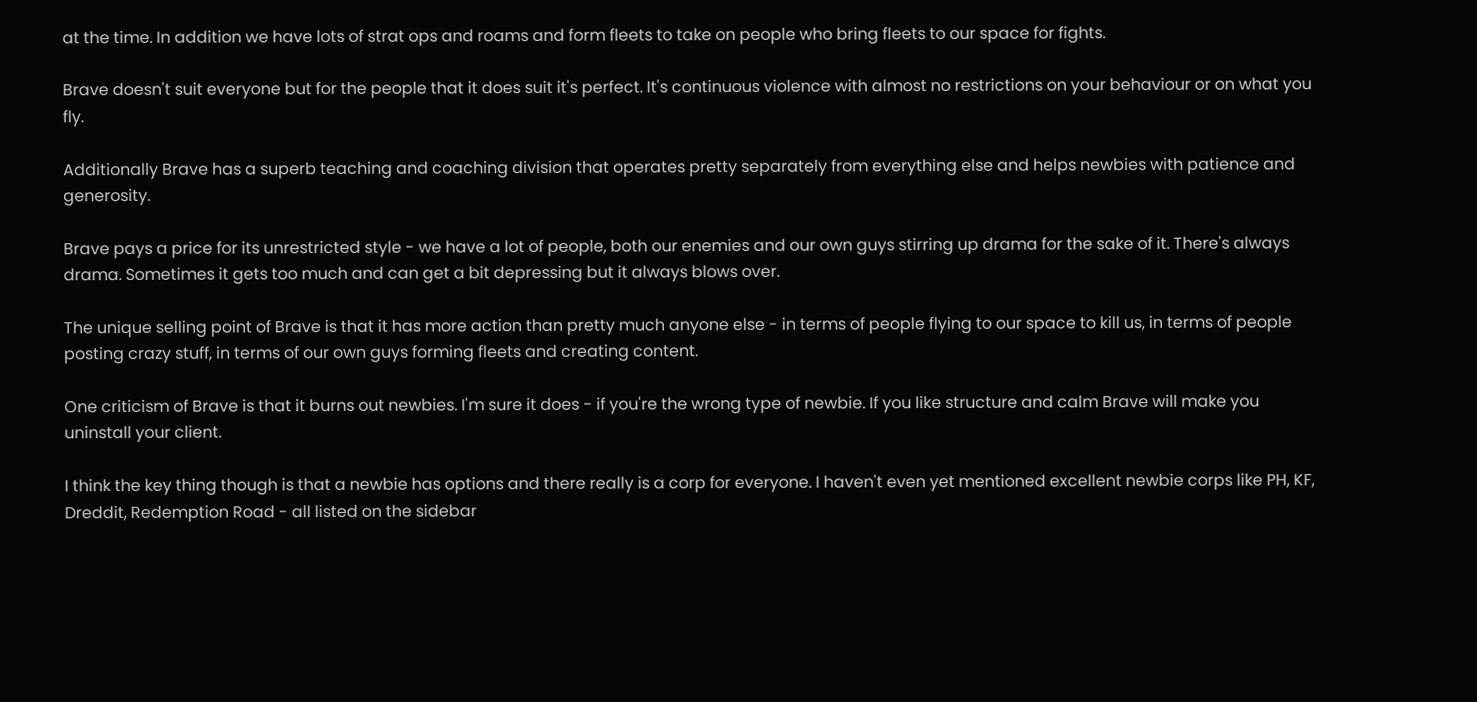at the time. In addition we have lots of strat ops and roams and form fleets to take on people who bring fleets to our space for fights.

Brave doesn't suit everyone but for the people that it does suit it's perfect. It's continuous violence with almost no restrictions on your behaviour or on what you fly.

Additionally Brave has a superb teaching and coaching division that operates pretty separately from everything else and helps newbies with patience and generosity.

Brave pays a price for its unrestricted style - we have a lot of people, both our enemies and our own guys stirring up drama for the sake of it. There's always drama. Sometimes it gets too much and can get a bit depressing but it always blows over.

The unique selling point of Brave is that it has more action than pretty much anyone else - in terms of people flying to our space to kill us, in terms of people posting crazy stuff, in terms of our own guys forming fleets and creating content.

One criticism of Brave is that it burns out newbies. I'm sure it does - if you're the wrong type of newbie. If you like structure and calm Brave will make you uninstall your client.

I think the key thing though is that a newbie has options and there really is a corp for everyone. I haven't even yet mentioned excellent newbie corps like PH, KF, Dreddit, Redemption Road - all listed on the sidebar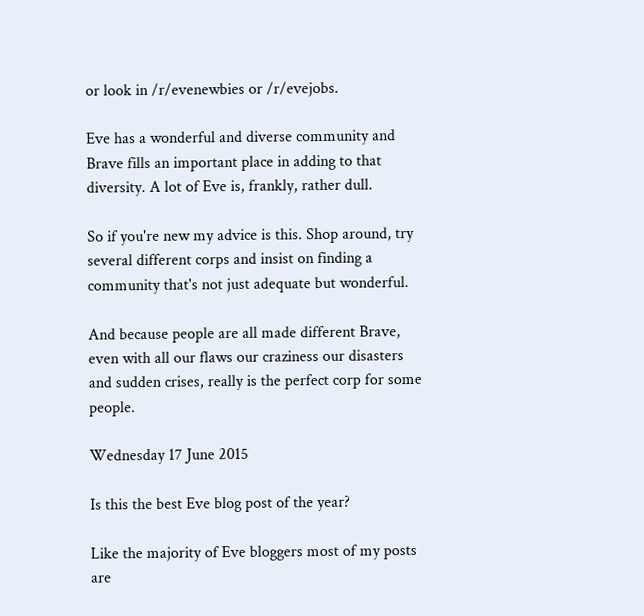or look in /r/evenewbies or /r/evejobs.

Eve has a wonderful and diverse community and Brave fills an important place in adding to that diversity. A lot of Eve is, frankly, rather dull.

So if you're new my advice is this. Shop around, try several different corps and insist on finding a community that's not just adequate but wonderful.

And because people are all made different Brave, even with all our flaws our craziness our disasters and sudden crises, really is the perfect corp for some people.

Wednesday 17 June 2015

Is this the best Eve blog post of the year?

Like the majority of Eve bloggers most of my posts are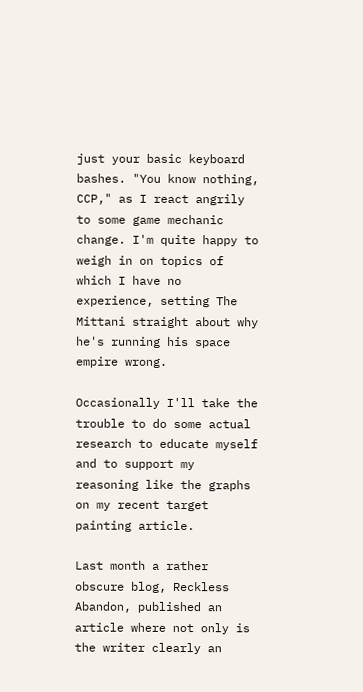just your basic keyboard bashes. "You know nothing, CCP," as I react angrily to some game mechanic change. I'm quite happy to weigh in on topics of which I have no experience, setting The Mittani straight about why he's running his space empire wrong.

Occasionally I'll take the trouble to do some actual research to educate myself and to support my reasoning like the graphs on my recent target painting article.

Last month a rather obscure blog, Reckless Abandon, published an article where not only is the writer clearly an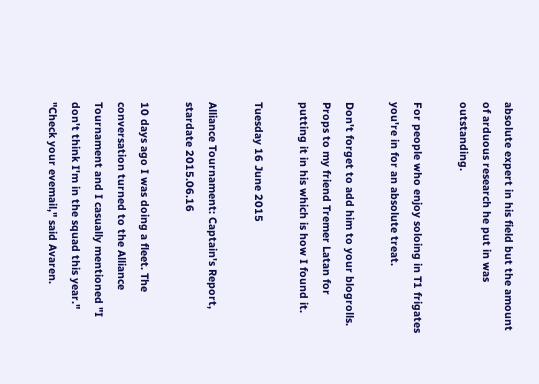absolute expert in his field but the amount of arduous research he put in was outstanding.

For people who enjoy soloing in T1 frigates you're in for an absolute treat.

Don't forget to add him to your blogrolls. Props to my friend Tremer Latan for putting it in his which is how I found it.

Tuesday 16 June 2015

Alliance Tournament: Captain's Report, stardate 2015.06.16

10 days ago I was doing a fleet. The conversation turned to the Alliance Tournament and I casually mentioned "I don't think I'm in the squad this year." "Check your evemail," said Avaren.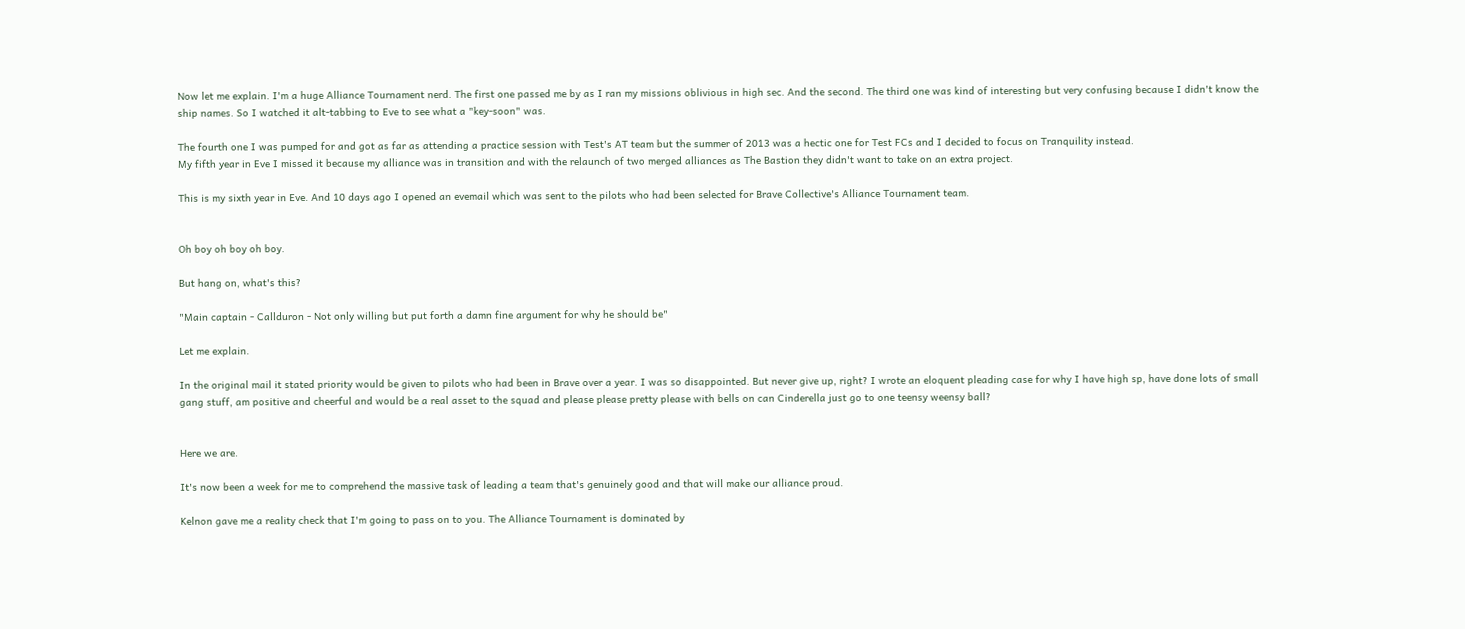Now let me explain. I'm a huge Alliance Tournament nerd. The first one passed me by as I ran my missions oblivious in high sec. And the second. The third one was kind of interesting but very confusing because I didn't know the ship names. So I watched it alt-tabbing to Eve to see what a "key-soon" was.

The fourth one I was pumped for and got as far as attending a practice session with Test's AT team but the summer of 2013 was a hectic one for Test FCs and I decided to focus on Tranquility instead.
My fifth year in Eve I missed it because my alliance was in transition and with the relaunch of two merged alliances as The Bastion they didn't want to take on an extra project.

This is my sixth year in Eve. And 10 days ago I opened an evemail which was sent to the pilots who had been selected for Brave Collective's Alliance Tournament team.


Oh boy oh boy oh boy.

But hang on, what's this?

"Main captain - Callduron - Not only willing but put forth a damn fine argument for why he should be"

Let me explain.

In the original mail it stated priority would be given to pilots who had been in Brave over a year. I was so disappointed. But never give up, right? I wrote an eloquent pleading case for why I have high sp, have done lots of small gang stuff, am positive and cheerful and would be a real asset to the squad and please please pretty please with bells on can Cinderella just go to one teensy weensy ball?


Here we are.

It's now been a week for me to comprehend the massive task of leading a team that's genuinely good and that will make our alliance proud.

Kelnon gave me a reality check that I'm going to pass on to you. The Alliance Tournament is dominated by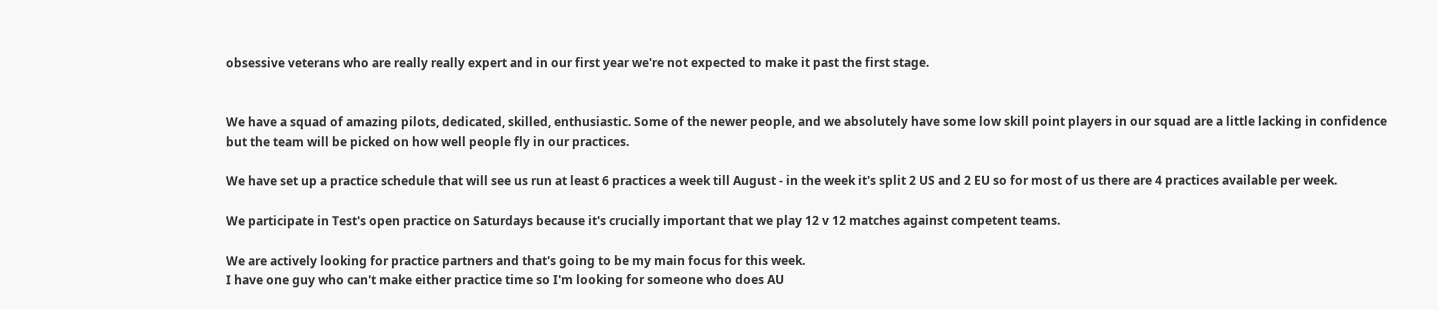obsessive veterans who are really really expert and in our first year we're not expected to make it past the first stage.


We have a squad of amazing pilots, dedicated, skilled, enthusiastic. Some of the newer people, and we absolutely have some low skill point players in our squad are a little lacking in confidence but the team will be picked on how well people fly in our practices.

We have set up a practice schedule that will see us run at least 6 practices a week till August - in the week it's split 2 US and 2 EU so for most of us there are 4 practices available per week.

We participate in Test's open practice on Saturdays because it's crucially important that we play 12 v 12 matches against competent teams.

We are actively looking for practice partners and that's going to be my main focus for this week.
I have one guy who can't make either practice time so I'm looking for someone who does AU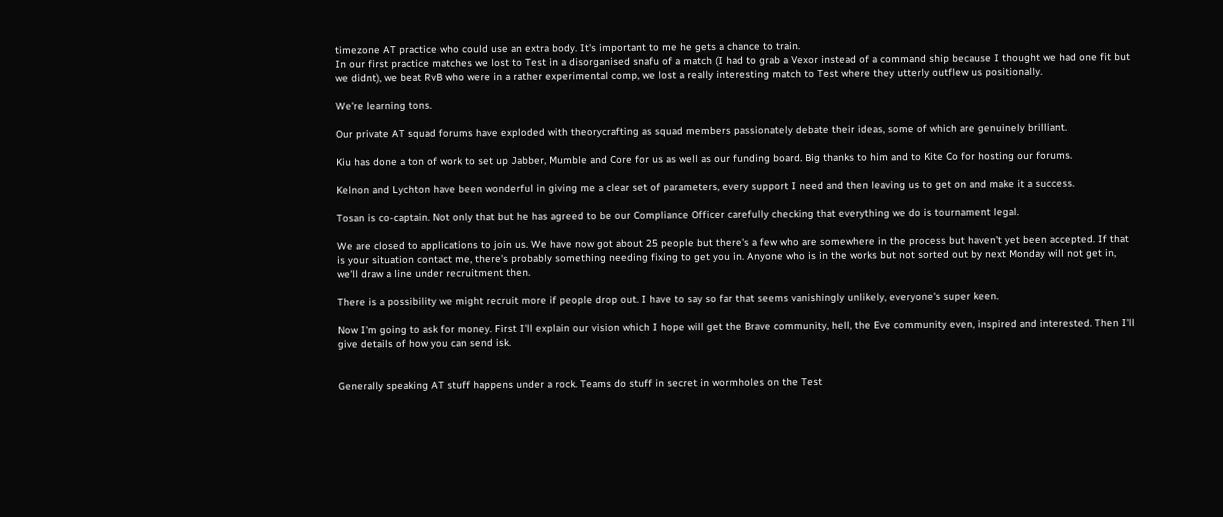timezone AT practice who could use an extra body. It's important to me he gets a chance to train.
In our first practice matches we lost to Test in a disorganised snafu of a match (I had to grab a Vexor instead of a command ship because I thought we had one fit but we didnt), we beat RvB who were in a rather experimental comp, we lost a really interesting match to Test where they utterly outflew us positionally.

We're learning tons.

Our private AT squad forums have exploded with theorycrafting as squad members passionately debate their ideas, some of which are genuinely brilliant.

Kiu has done a ton of work to set up Jabber, Mumble and Core for us as well as our funding board. Big thanks to him and to Kite Co for hosting our forums.

Kelnon and Lychton have been wonderful in giving me a clear set of parameters, every support I need and then leaving us to get on and make it a success.

Tosan is co-captain. Not only that but he has agreed to be our Compliance Officer carefully checking that everything we do is tournament legal.

We are closed to applications to join us. We have now got about 25 people but there's a few who are somewhere in the process but haven't yet been accepted. If that is your situation contact me, there's probably something needing fixing to get you in. Anyone who is in the works but not sorted out by next Monday will not get in, we'll draw a line under recruitment then.

There is a possibility we might recruit more if people drop out. I have to say so far that seems vanishingly unlikely, everyone's super keen.

Now I'm going to ask for money. First I'll explain our vision which I hope will get the Brave community, hell, the Eve community even, inspired and interested. Then I'll give details of how you can send isk.


Generally speaking AT stuff happens under a rock. Teams do stuff in secret in wormholes on the Test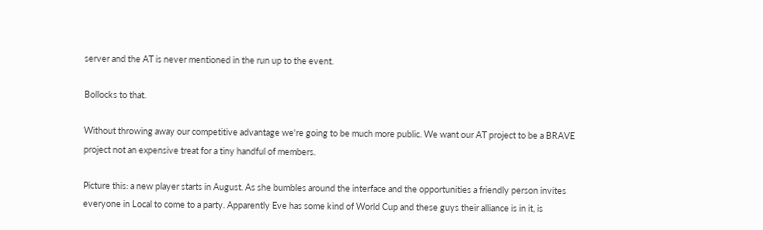server and the AT is never mentioned in the run up to the event.

Bollocks to that.

Without throwing away our competitive advantage we're going to be much more public. We want our AT project to be a BRAVE project not an expensive treat for a tiny handful of members.

Picture this: a new player starts in August. As she bumbles around the interface and the opportunities a friendly person invites everyone in Local to come to a party. Apparently Eve has some kind of World Cup and these guys their alliance is in it, is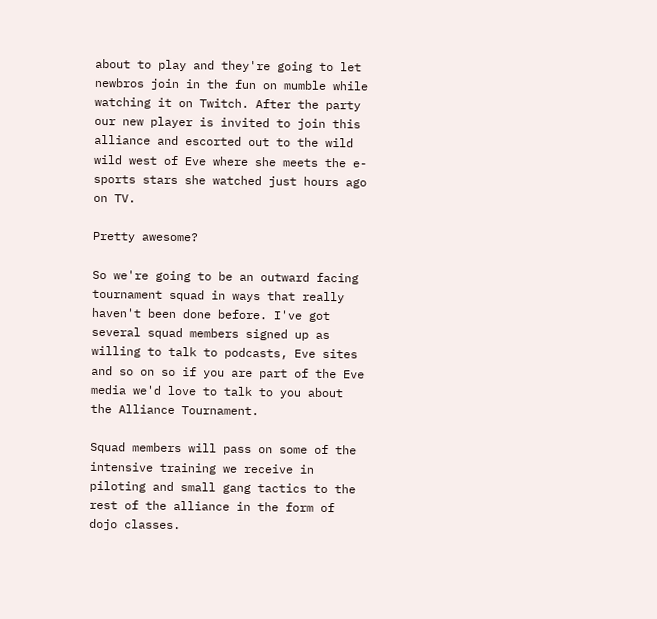about to play and they're going to let newbros join in the fun on mumble while watching it on Twitch. After the party our new player is invited to join this alliance and escorted out to the wild wild west of Eve where she meets the e-sports stars she watched just hours ago on TV.

Pretty awesome?

So we're going to be an outward facing tournament squad in ways that really haven't been done before. I've got several squad members signed up as willing to talk to podcasts, Eve sites and so on so if you are part of the Eve media we'd love to talk to you about the Alliance Tournament.

Squad members will pass on some of the intensive training we receive in piloting and small gang tactics to the rest of the alliance in the form of dojo classes.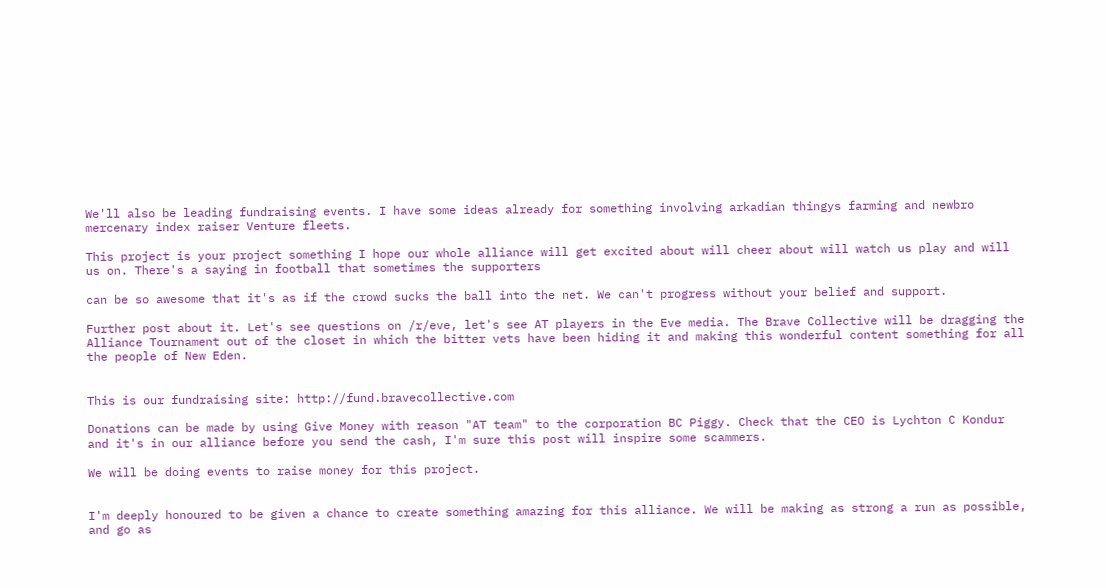We'll also be leading fundraising events. I have some ideas already for something involving arkadian thingys farming and newbro mercenary index raiser Venture fleets.

This project is your project something I hope our whole alliance will get excited about will cheer about will watch us play and will us on. There's a saying in football that sometimes the supporters

can be so awesome that it's as if the crowd sucks the ball into the net. We can't progress without your belief and support.

Further post about it. Let's see questions on /r/eve, let's see AT players in the Eve media. The Brave Collective will be dragging the Alliance Tournament out of the closet in which the bitter vets have been hiding it and making this wonderful content something for all the people of New Eden.


This is our fundraising site: http://fund.bravecollective.com

Donations can be made by using Give Money with reason "AT team" to the corporation BC Piggy. Check that the CEO is Lychton C Kondur and it's in our alliance before you send the cash, I'm sure this post will inspire some scammers.

We will be doing events to raise money for this project.


I'm deeply honoured to be given a chance to create something amazing for this alliance. We will be making as strong a run as possible, and go as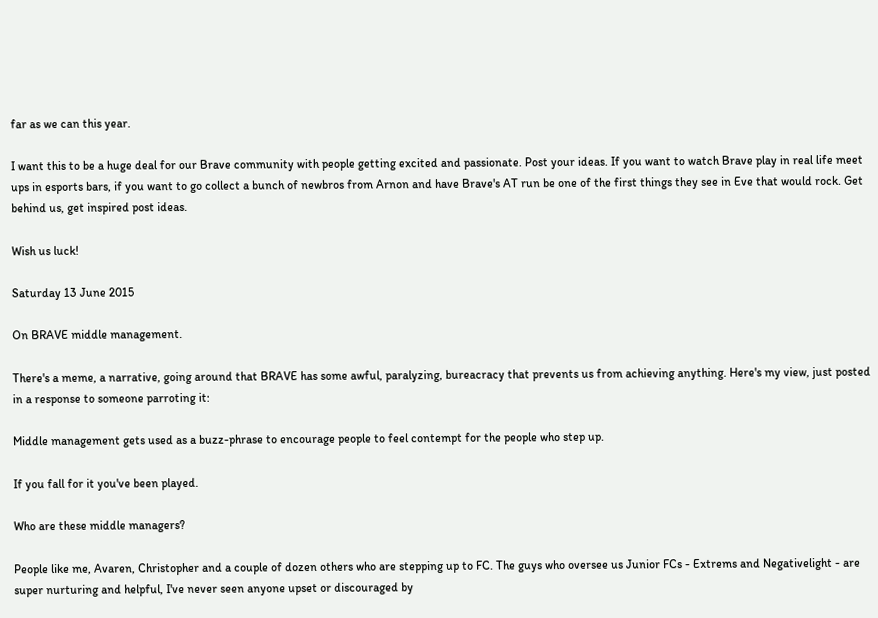far as we can this year.

I want this to be a huge deal for our Brave community with people getting excited and passionate. Post your ideas. If you want to watch Brave play in real life meet ups in esports bars, if you want to go collect a bunch of newbros from Arnon and have Brave's AT run be one of the first things they see in Eve that would rock. Get behind us, get inspired post ideas.

Wish us luck!

Saturday 13 June 2015

On BRAVE middle management.

There's a meme, a narrative, going around that BRAVE has some awful, paralyzing, bureacracy that prevents us from achieving anything. Here's my view, just posted in a response to someone parroting it:

Middle management gets used as a buzz-phrase to encourage people to feel contempt for the people who step up.

If you fall for it you've been played.

Who are these middle managers?

People like me, Avaren, Christopher and a couple of dozen others who are stepping up to FC. The guys who oversee us Junior FCs - Extrems and Negativelight - are super nurturing and helpful, I've never seen anyone upset or discouraged by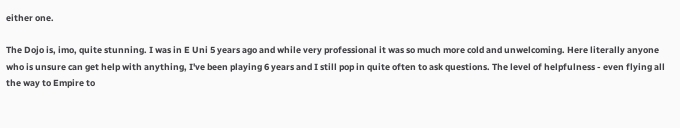either one.

The Dojo is, imo, quite stunning. I was in E Uni 5 years ago and while very professional it was so much more cold and unwelcoming. Here literally anyone who is unsure can get help with anything, I've been playing 6 years and I still pop in quite often to ask questions. The level of helpfulness - even flying all the way to Empire to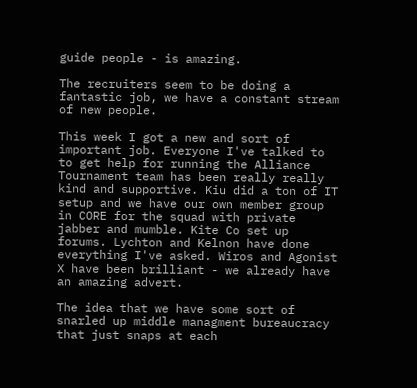guide people - is amazing.

The recruiters seem to be doing a fantastic job, we have a constant stream of new people.

This week I got a new and sort of important job. Everyone I've talked to to get help for running the Alliance Tournament team has been really really kind and supportive. Kiu did a ton of IT setup and we have our own member group in CORE for the squad with private jabber and mumble. Kite Co set up forums. Lychton and Kelnon have done everything I've asked. Wiros and Agonist X have been brilliant - we already have an amazing advert.

The idea that we have some sort of snarled up middle managment bureaucracy that just snaps at each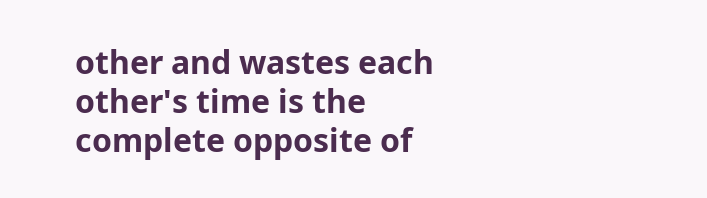other and wastes each other's time is the complete opposite of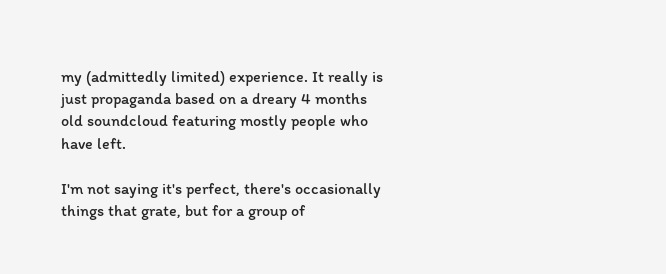my (admittedly limited) experience. It really is just propaganda based on a dreary 4 months old soundcloud featuring mostly people who have left.

I'm not saying it's perfect, there's occasionally things that grate, but for a group of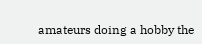amateurs doing a hobby the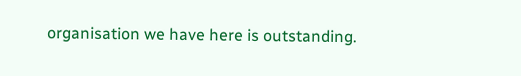organisation we have here is outstanding.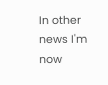In other news I'm now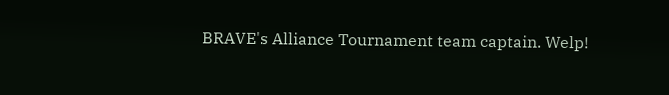BRAVE's Alliance Tournament team captain. Welp!